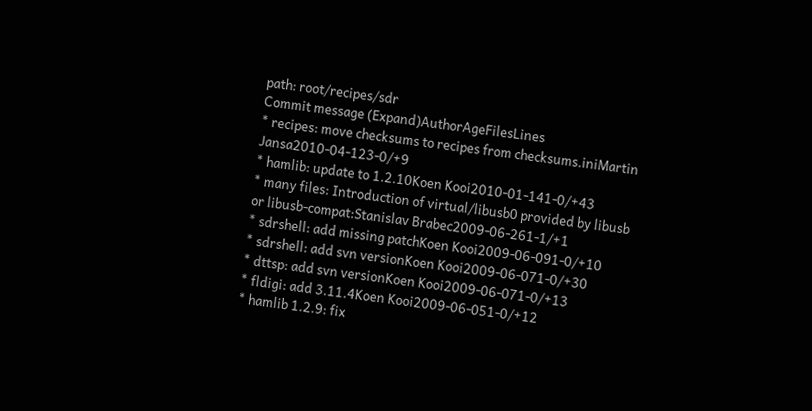path: root/recipes/sdr
Commit message (Expand)AuthorAgeFilesLines
* recipes: move checksums to recipes from checksums.iniMartin Jansa2010-04-123-0/+9
* hamlib: update to 1.2.10Koen Kooi2010-01-141-0/+43
* many files: Introduction of virtual/libusb0 provided by libusb or libusb-compat:Stanislav Brabec2009-06-261-1/+1
* sdrshell: add missing patchKoen Kooi2009-06-091-0/+10
* sdrshell: add svn versionKoen Kooi2009-06-071-0/+30
* dttsp: add svn versionKoen Kooi2009-06-071-0/+13
* fldigi: add 3.11.4Koen Kooi2009-06-051-0/+12
* hamlib 1.2.9: fix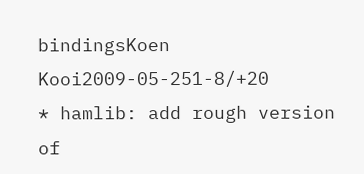bindingsKoen Kooi2009-05-251-8/+20
* hamlib: add rough version of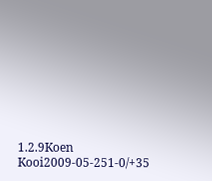1.2.9Koen Kooi2009-05-251-0/+35